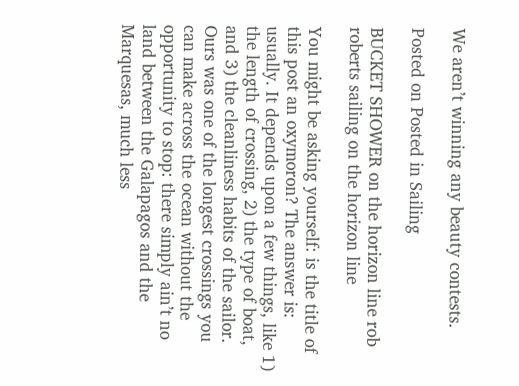We aren’t winning any beauty contests.

Posted on Posted in Sailing

BUCKET SHOWER on the horizon line rob roberts sailing on the horizon line

You might be asking yourself: is the title of this post an oxymoron? The answer is: usually. It depends upon a few things, like 1) the length of crossing, 2) the type of boat, and 3) the cleanliness habits of the sailor. Ours was one of the longest crossings you can make across the ocean without the opportunity to stop: there simply ain’t no land between the Galapagos and the Marquesas, much less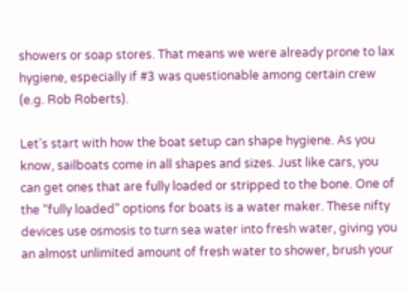showers or soap stores. That means we were already prone to lax hygiene, especially if #3 was questionable among certain crew (e.g. Rob Roberts).

Let’s start with how the boat setup can shape hygiene. As you know, sailboats come in all shapes and sizes. Just like cars, you can get ones that are fully loaded or stripped to the bone. One of the “fully loaded” options for boats is a water maker. These nifty devices use osmosis to turn sea water into fresh water, giving you an almost unlimited amount of fresh water to shower, brush your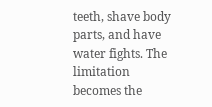teeth, shave body parts, and have water fights. The limitation becomes the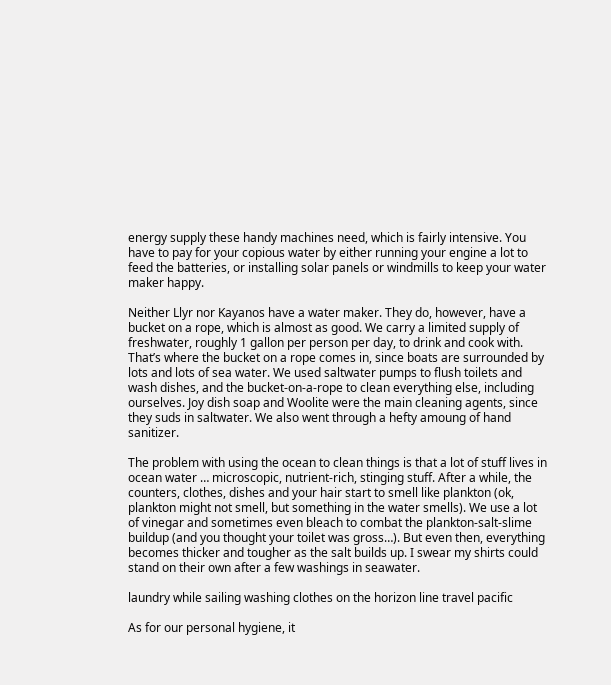energy supply these handy machines need, which is fairly intensive. You have to pay for your copious water by either running your engine a lot to feed the batteries, or installing solar panels or windmills to keep your water maker happy.

Neither Llyr nor Kayanos have a water maker. They do, however, have a bucket on a rope, which is almost as good. We carry a limited supply of freshwater, roughly 1 gallon per person per day, to drink and cook with. That’s where the bucket on a rope comes in, since boats are surrounded by lots and lots of sea water. We used saltwater pumps to flush toilets and wash dishes, and the bucket-on-a-rope to clean everything else, including ourselves. Joy dish soap and Woolite were the main cleaning agents, since they suds in saltwater. We also went through a hefty amoung of hand sanitizer.

The problem with using the ocean to clean things is that a lot of stuff lives in ocean water … microscopic, nutrient-rich, stinging stuff. After a while, the counters, clothes, dishes and your hair start to smell like plankton (ok, plankton might not smell, but something in the water smells). We use a lot of vinegar and sometimes even bleach to combat the plankton-salt-slime buildup (and you thought your toilet was gross…). But even then, everything becomes thicker and tougher as the salt builds up. I swear my shirts could stand on their own after a few washings in seawater.

laundry while sailing washing clothes on the horizon line travel pacific

As for our personal hygiene, it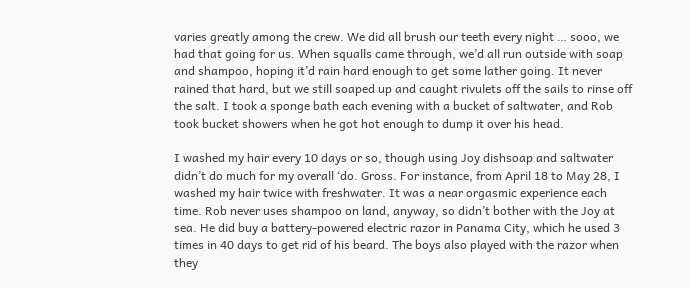varies greatly among the crew. We did all brush our teeth every night … sooo, we had that going for us. When squalls came through, we’d all run outside with soap and shampoo, hoping it’d rain hard enough to get some lather going. It never rained that hard, but we still soaped up and caught rivulets off the sails to rinse off the salt. I took a sponge bath each evening with a bucket of saltwater, and Rob took bucket showers when he got hot enough to dump it over his head.

I washed my hair every 10 days or so, though using Joy dishsoap and saltwater didn’t do much for my overall ‘do. Gross. For instance, from April 18 to May 28, I washed my hair twice with freshwater. It was a near orgasmic experience each time. Rob never uses shampoo on land, anyway, so didn’t bother with the Joy at sea. He did buy a battery-powered electric razor in Panama City, which he used 3 times in 40 days to get rid of his beard. The boys also played with the razor when they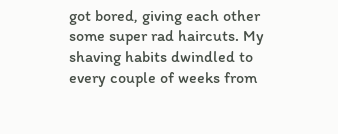got bored, giving each other some super rad haircuts. My shaving habits dwindled to every couple of weeks from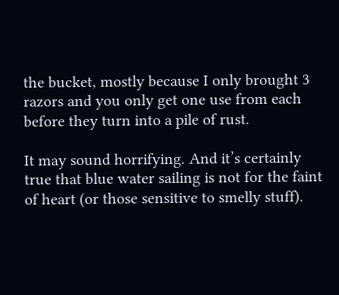the bucket, mostly because I only brought 3 razors and you only get one use from each before they turn into a pile of rust.

It may sound horrifying. And it’s certainly true that blue water sailing is not for the faint of heart (or those sensitive to smelly stuff).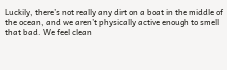Luckily, there’s not really any dirt on a boat in the middle of the ocean, and we aren’t physically active enough to smell that bad. We feel clean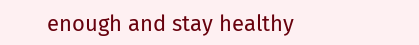enough and stay healthy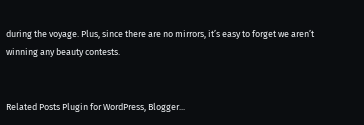during the voyage. Plus, since there are no mirrors, it’s easy to forget we aren’t winning any beauty contests.


Related Posts Plugin for WordPress, Blogger...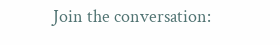Join the conversation: